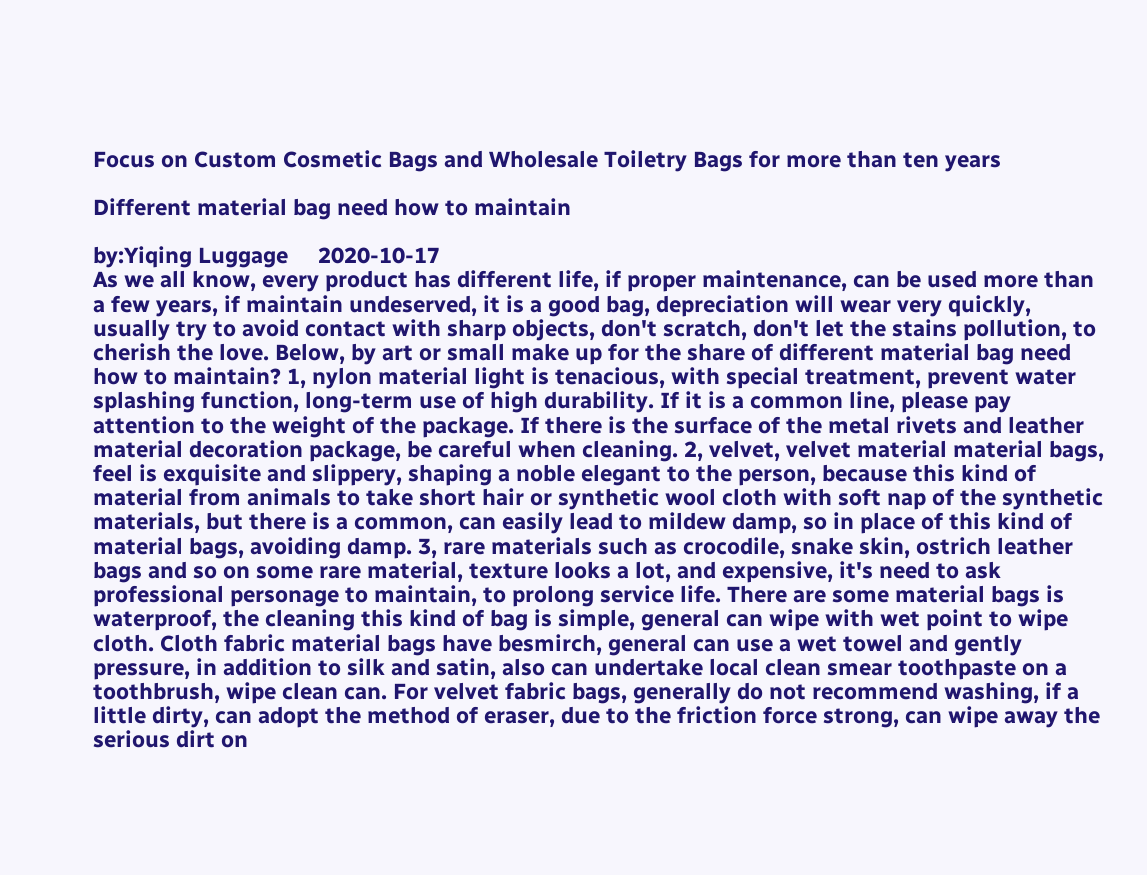Focus on Custom Cosmetic Bags and Wholesale Toiletry Bags for more than ten years

Different material bag need how to maintain

by:Yiqing Luggage     2020-10-17
As we all know, every product has different life, if proper maintenance, can be used more than a few years, if maintain undeserved, it is a good bag, depreciation will wear very quickly, usually try to avoid contact with sharp objects, don't scratch, don't let the stains pollution, to cherish the love. Below, by art or small make up for the share of different material bag need how to maintain? 1, nylon material light is tenacious, with special treatment, prevent water splashing function, long-term use of high durability. If it is a common line, please pay attention to the weight of the package. If there is the surface of the metal rivets and leather material decoration package, be careful when cleaning. 2, velvet, velvet material material bags, feel is exquisite and slippery, shaping a noble elegant to the person, because this kind of material from animals to take short hair or synthetic wool cloth with soft nap of the synthetic materials, but there is a common, can easily lead to mildew damp, so in place of this kind of material bags, avoiding damp. 3, rare materials such as crocodile, snake skin, ostrich leather bags and so on some rare material, texture looks a lot, and expensive, it's need to ask professional personage to maintain, to prolong service life. There are some material bags is waterproof, the cleaning this kind of bag is simple, general can wipe with wet point to wipe cloth. Cloth fabric material bags have besmirch, general can use a wet towel and gently pressure, in addition to silk and satin, also can undertake local clean smear toothpaste on a toothbrush, wipe clean can. For velvet fabric bags, generally do not recommend washing, if a little dirty, can adopt the method of eraser, due to the friction force strong, can wipe away the serious dirt on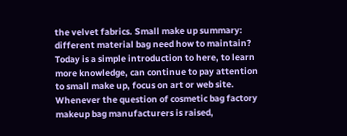the velvet fabrics. Small make up summary: different material bag need how to maintain? Today is a simple introduction to here, to learn more knowledge, can continue to pay attention to small make up, focus on art or web site.
Whenever the question of cosmetic bag factory makeup bag manufacturers is raised,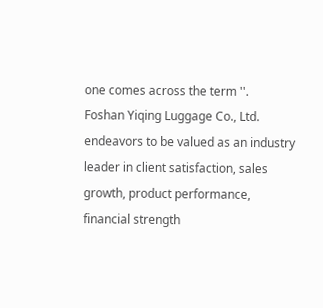one comes across the term ''.
Foshan Yiqing Luggage Co., Ltd. endeavors to be valued as an industry leader in client satisfaction, sales growth, product performance, financial strength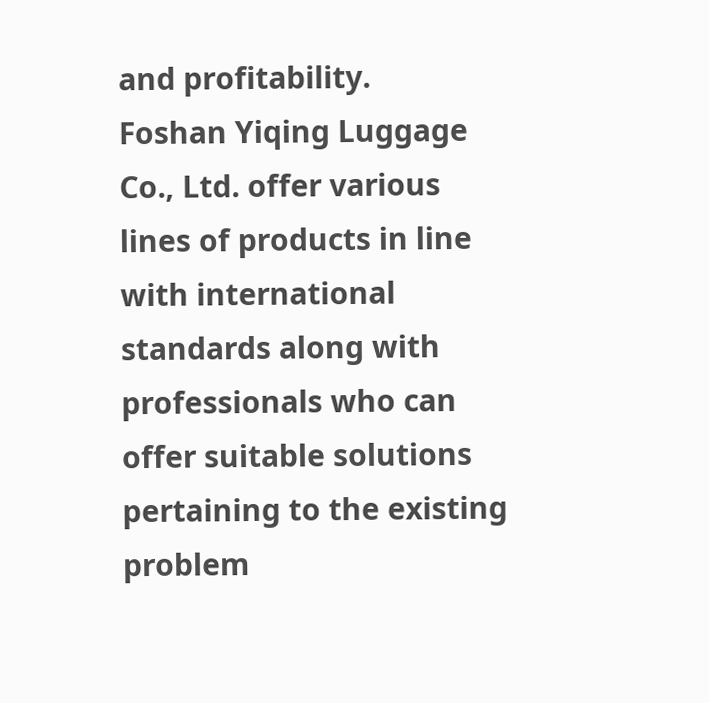and profitability.
Foshan Yiqing Luggage Co., Ltd. offer various lines of products in line with international standards along with professionals who can offer suitable solutions pertaining to the existing problem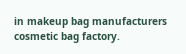in makeup bag manufacturers cosmetic bag factory.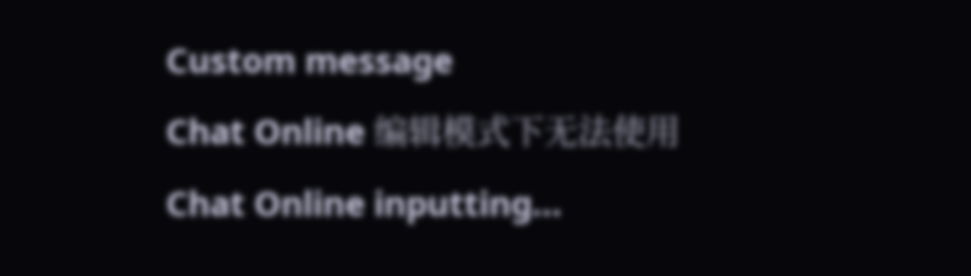Custom message
Chat Online 编辑模式下无法使用
Chat Online inputting...